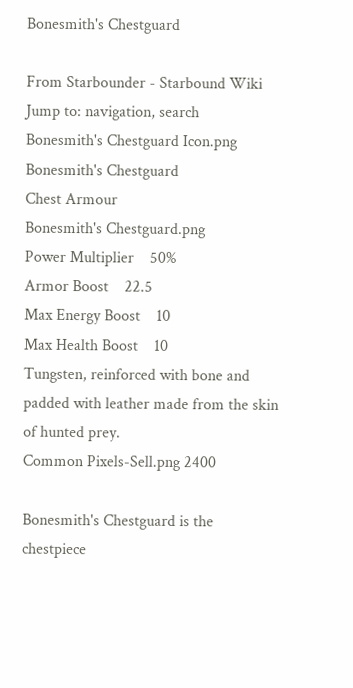Bonesmith's Chestguard

From Starbounder - Starbound Wiki
Jump to: navigation, search
Bonesmith's Chestguard Icon.png
Bonesmith's Chestguard
Chest Armour
Bonesmith's Chestguard.png
Power Multiplier    50%
Armor Boost    22.5
Max Energy Boost    10
Max Health Boost    10
Tungsten, reinforced with bone and padded with leather made from the skin of hunted prey.
Common Pixels-Sell.png 2400

Bonesmith's Chestguard is the chestpiece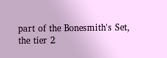part of the Bonesmith's Set, the tier 2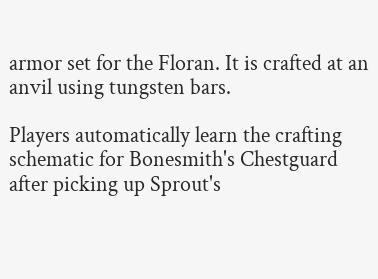armor set for the Floran. It is crafted at an anvil using tungsten bars.

Players automatically learn the crafting schematic for Bonesmith's Chestguard after picking up Sprout's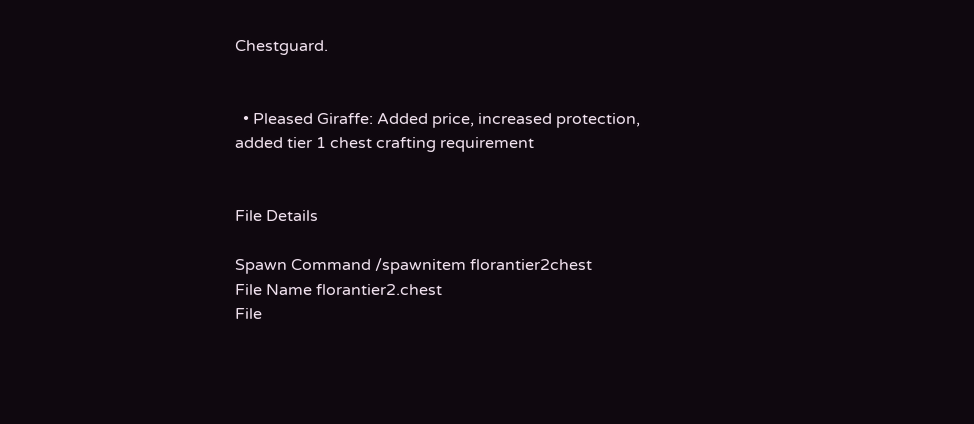Chestguard.


  • Pleased Giraffe: Added price, increased protection, added tier 1 chest crafting requirement


File Details

Spawn Command /spawnitem florantier2chest
File Name florantier2.chest
File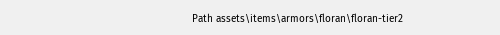Path assets\items\armors\floran\floran-tier2